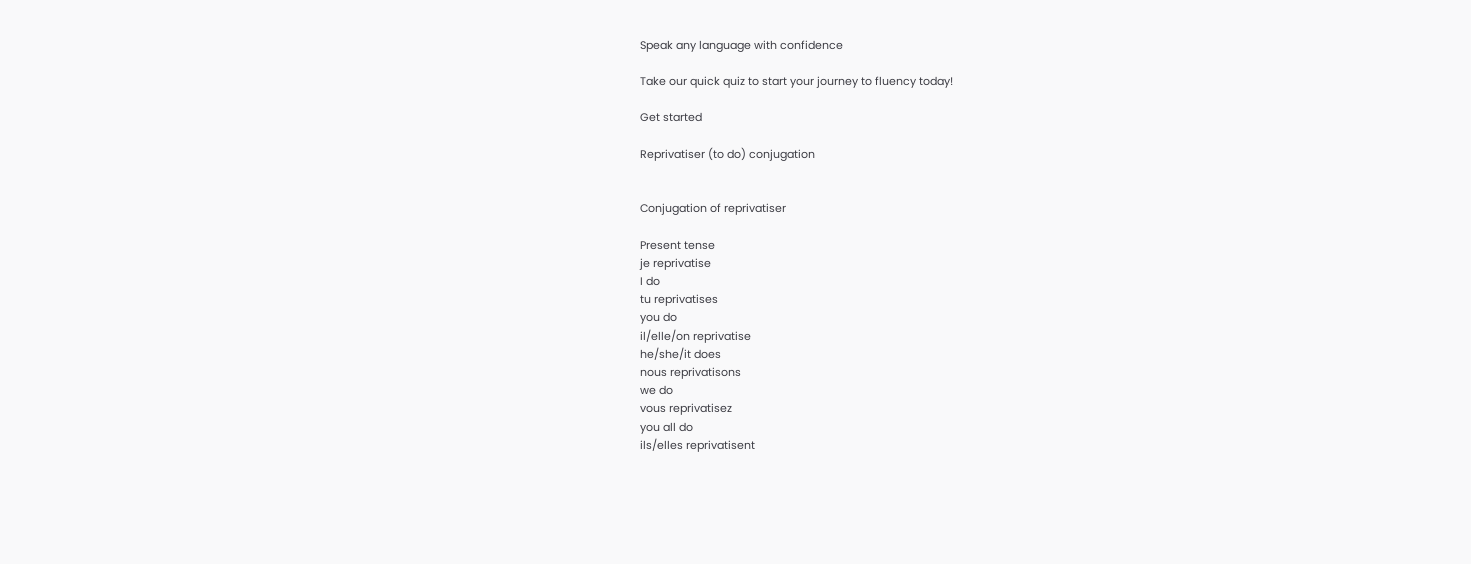Speak any language with confidence

Take our quick quiz to start your journey to fluency today!

Get started

Reprivatiser (to do) conjugation


Conjugation of reprivatiser

Present tense
je reprivatise
I do
tu reprivatises
you do
il/elle/on reprivatise
he/she/it does
nous reprivatisons
we do
vous reprivatisez
you all do
ils/elles reprivatisent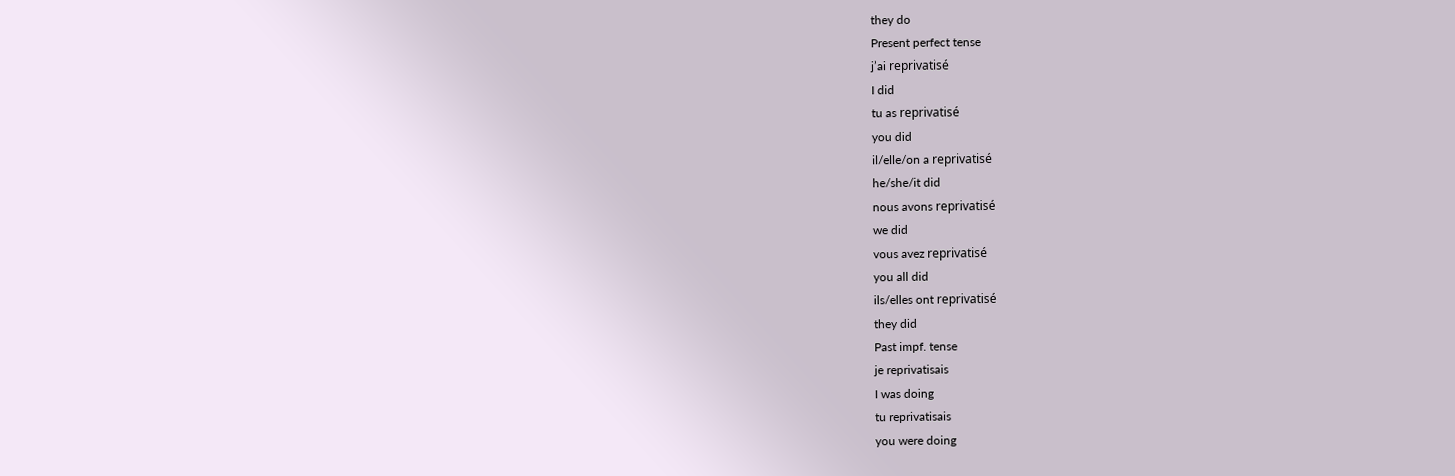they do
Present perfect tense
j’ai reprivatisé
I did
tu as reprivatisé
you did
il/elle/on a reprivatisé
he/she/it did
nous avons reprivatisé
we did
vous avez reprivatisé
you all did
ils/elles ont reprivatisé
they did
Past impf. tense
je reprivatisais
I was doing
tu reprivatisais
you were doing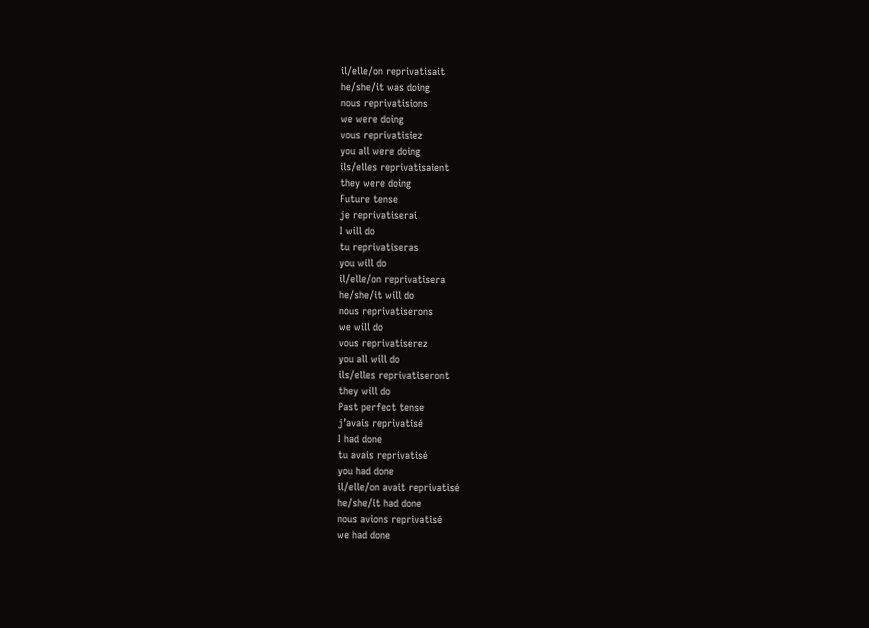il/elle/on reprivatisait
he/she/it was doing
nous reprivatisions
we were doing
vous reprivatisiez
you all were doing
ils/elles reprivatisaient
they were doing
Future tense
je reprivatiserai
I will do
tu reprivatiseras
you will do
il/elle/on reprivatisera
he/she/it will do
nous reprivatiserons
we will do
vous reprivatiserez
you all will do
ils/elles reprivatiseront
they will do
Past perfect tense
j’avais reprivatisé
I had done
tu avais reprivatisé
you had done
il/elle/on avait reprivatisé
he/she/it had done
nous avions reprivatisé
we had done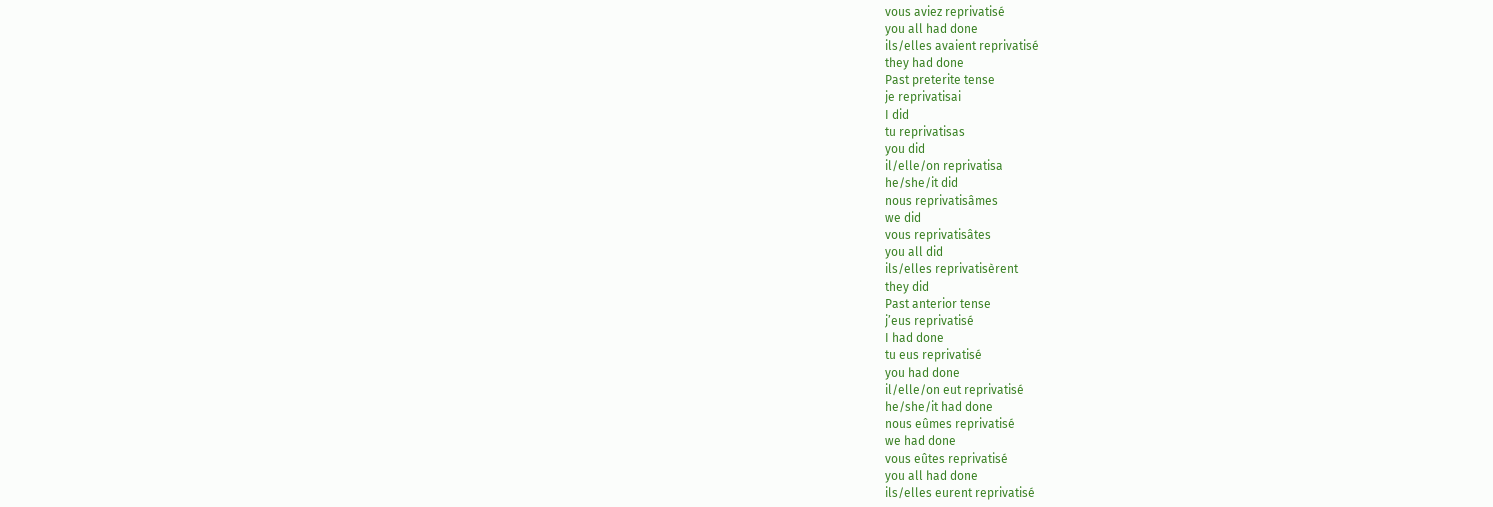vous aviez reprivatisé
you all had done
ils/elles avaient reprivatisé
they had done
Past preterite tense
je reprivatisai
I did
tu reprivatisas
you did
il/elle/on reprivatisa
he/she/it did
nous reprivatisâmes
we did
vous reprivatisâtes
you all did
ils/elles reprivatisèrent
they did
Past anterior tense
j’eus reprivatisé
I had done
tu eus reprivatisé
you had done
il/elle/on eut reprivatisé
he/she/it had done
nous eûmes reprivatisé
we had done
vous eûtes reprivatisé
you all had done
ils/elles eurent reprivatisé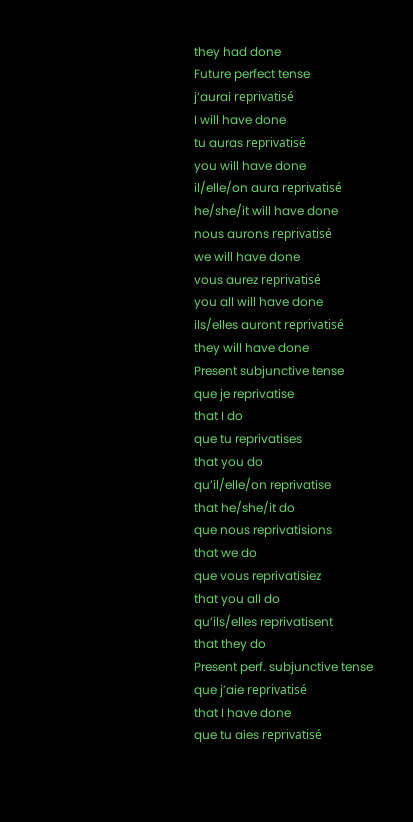they had done
Future perfect tense
j’aurai reprivatisé
I will have done
tu auras reprivatisé
you will have done
il/elle/on aura reprivatisé
he/she/it will have done
nous aurons reprivatisé
we will have done
vous aurez reprivatisé
you all will have done
ils/elles auront reprivatisé
they will have done
Present subjunctive tense
que je reprivatise
that I do
que tu reprivatises
that you do
qu’il/elle/on reprivatise
that he/she/it do
que nous reprivatisions
that we do
que vous reprivatisiez
that you all do
qu’ils/elles reprivatisent
that they do
Present perf. subjunctive tense
que j’aie reprivatisé
that I have done
que tu aies reprivatisé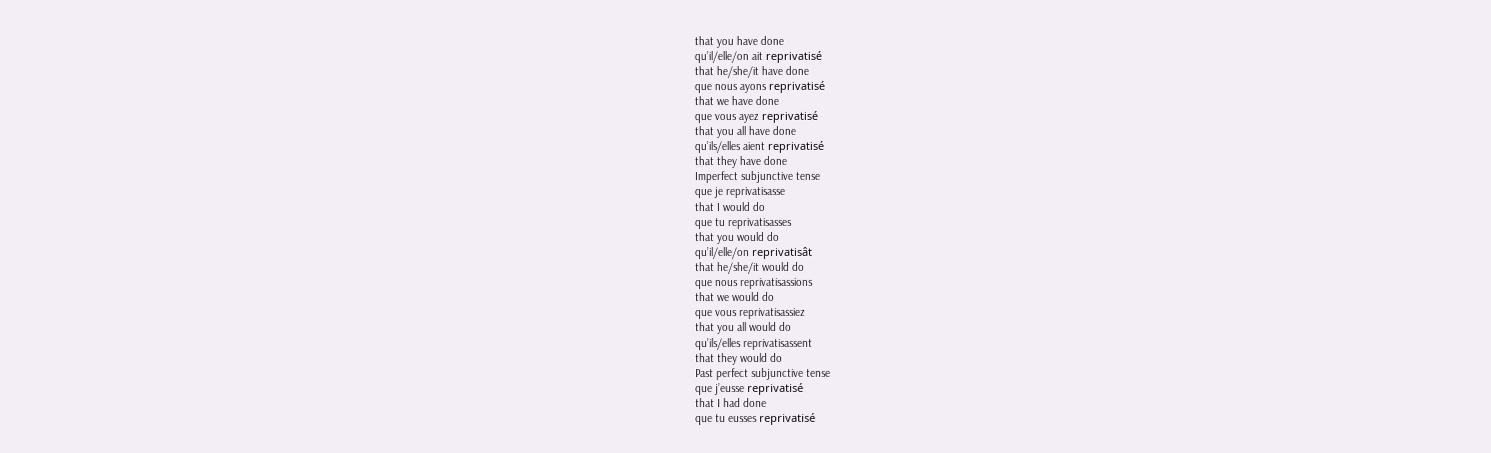that you have done
qu’il/elle/on ait reprivatisé
that he/she/it have done
que nous ayons reprivatisé
that we have done
que vous ayez reprivatisé
that you all have done
qu’ils/elles aient reprivatisé
that they have done
Imperfect subjunctive tense
que je reprivatisasse
that I would do
que tu reprivatisasses
that you would do
qu’il/elle/on reprivatisât
that he/she/it would do
que nous reprivatisassions
that we would do
que vous reprivatisassiez
that you all would do
qu’ils/elles reprivatisassent
that they would do
Past perfect subjunctive tense
que j’eusse reprivatisé
that I had done
que tu eusses reprivatisé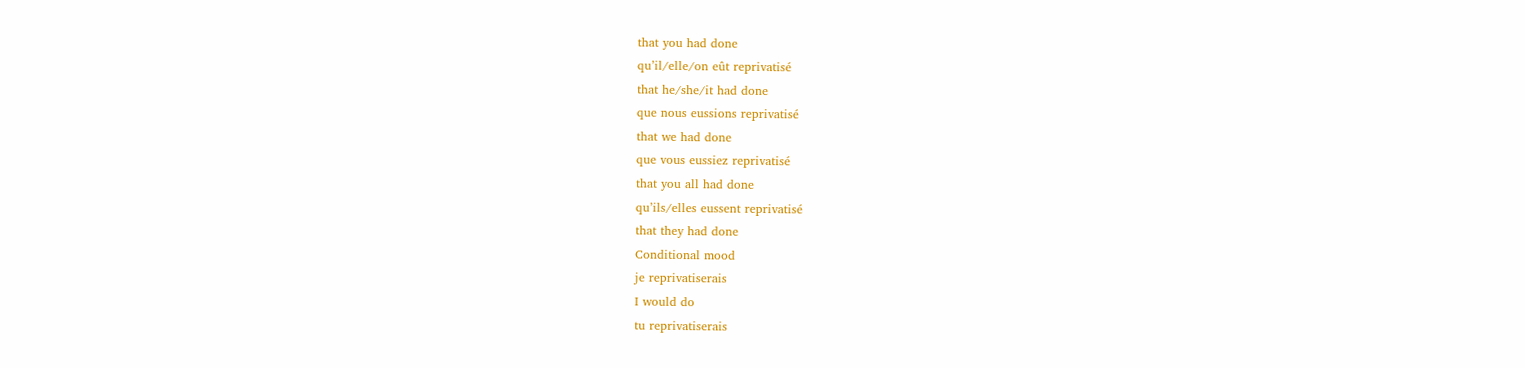that you had done
qu’il/elle/on eût reprivatisé
that he/she/it had done
que nous eussions reprivatisé
that we had done
que vous eussiez reprivatisé
that you all had done
qu’ils/elles eussent reprivatisé
that they had done
Conditional mood
je reprivatiserais
I would do
tu reprivatiserais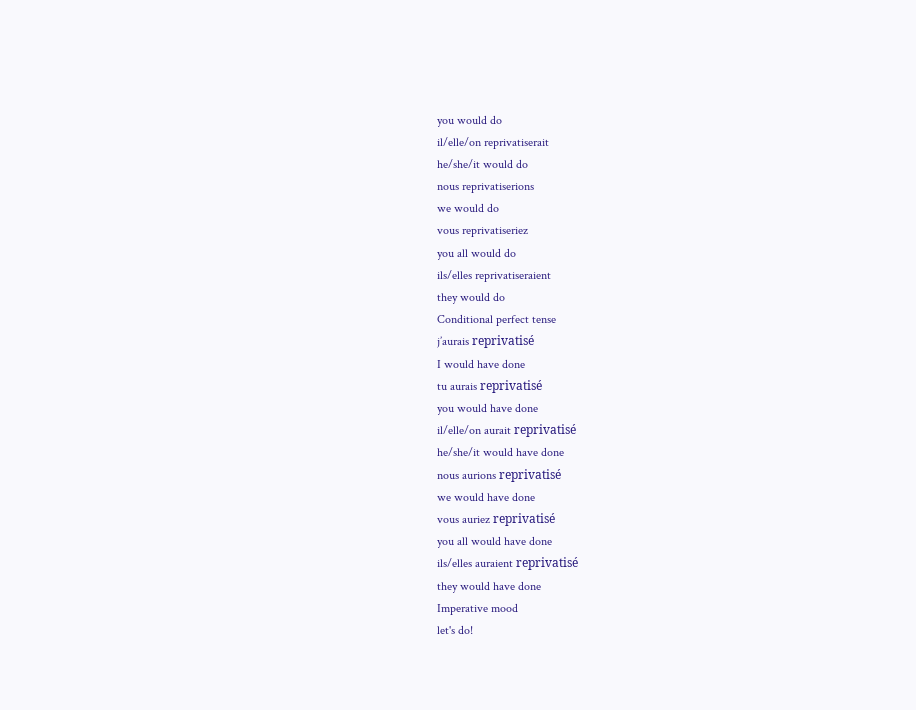you would do
il/elle/on reprivatiserait
he/she/it would do
nous reprivatiserions
we would do
vous reprivatiseriez
you all would do
ils/elles reprivatiseraient
they would do
Conditional perfect tense
j’aurais reprivatisé
I would have done
tu aurais reprivatisé
you would have done
il/elle/on aurait reprivatisé
he/she/it would have done
nous aurions reprivatisé
we would have done
vous auriez reprivatisé
you all would have done
ils/elles auraient reprivatisé
they would have done
Imperative mood
let's do!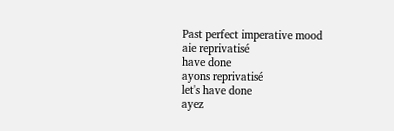Past perfect imperative mood
aie reprivatisé
have done
ayons reprivatisé
let's have done
ayez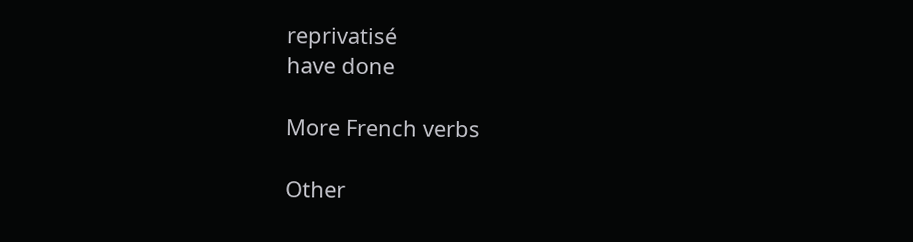reprivatisé
have done

More French verbs

Other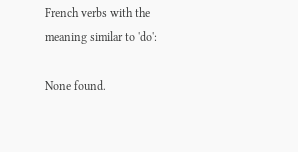French verbs with the meaning similar to 'do':

None found.